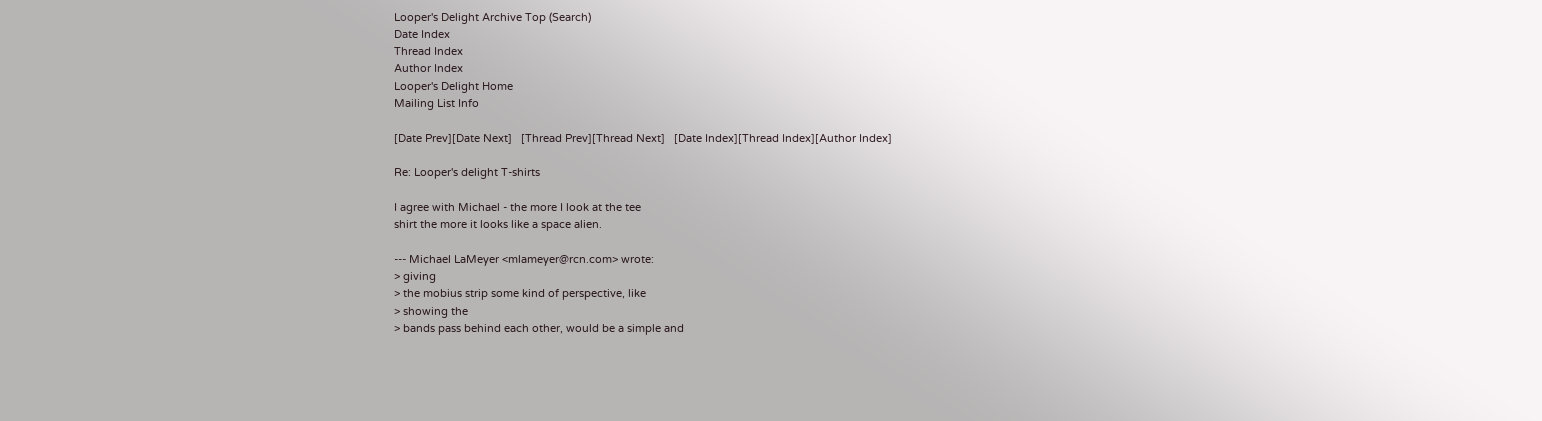Looper's Delight Archive Top (Search)
Date Index
Thread Index
Author Index
Looper's Delight Home
Mailing List Info

[Date Prev][Date Next]   [Thread Prev][Thread Next]   [Date Index][Thread Index][Author Index]

Re: Looper's delight T-shirts

I agree with Michael - the more I look at the tee
shirt the more it looks like a space alien.

--- Michael LaMeyer <mlameyer@rcn.com> wrote:
> giving
> the mobius strip some kind of perspective, like
> showing the
> bands pass behind each other, would be a simple and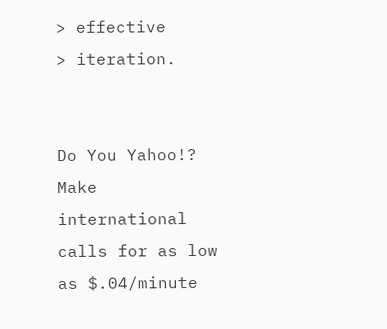> effective
> iteration.


Do You Yahoo!?
Make international calls for as low as $.04/minute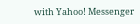with Yahoo! Messenger